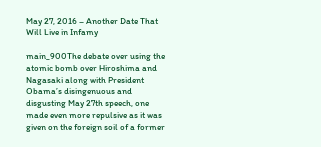May 27, 2016 – Another Date That Will Live in Infamy

main_900The debate over using the atomic bomb over Hiroshima and Nagasaki along with President Obama’s disingenuous and disgusting May 27th speech, one made even more repulsive as it was given on the foreign soil of a former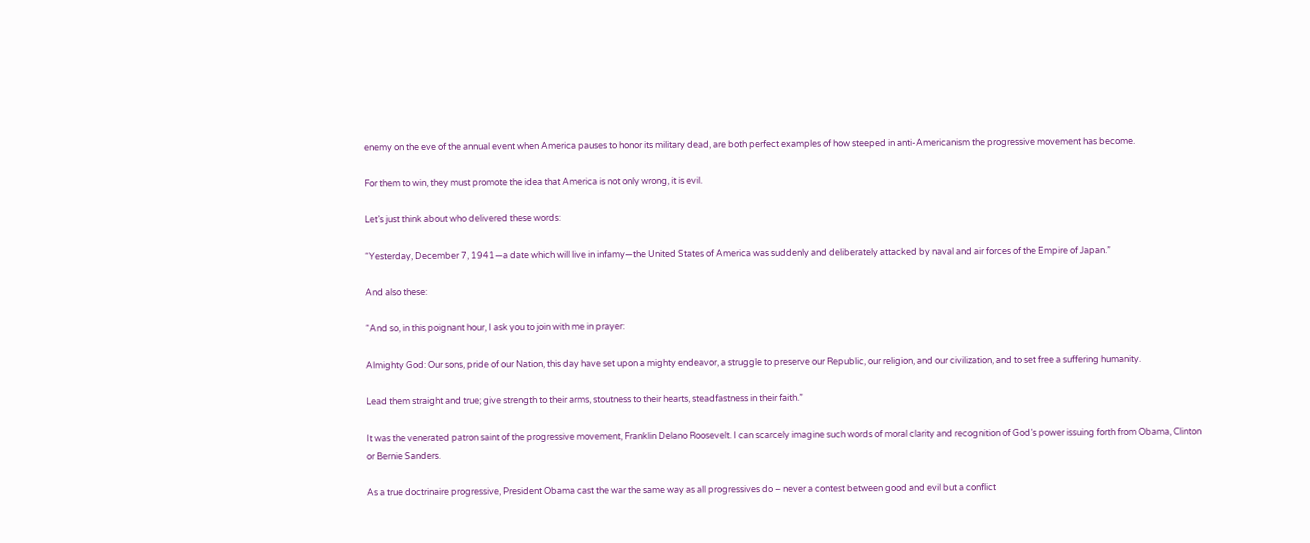enemy on the eve of the annual event when America pauses to honor its military dead, are both perfect examples of how steeped in anti-Americanism the progressive movement has become.

For them to win, they must promote the idea that America is not only wrong, it is evil.

Let’s just think about who delivered these words:

“Yesterday, December 7, 1941—a date which will live in infamy—the United States of America was suddenly and deliberately attacked by naval and air forces of the Empire of Japan.”

And also these:

“And so, in this poignant hour, I ask you to join with me in prayer:

Almighty God: Our sons, pride of our Nation, this day have set upon a mighty endeavor, a struggle to preserve our Republic, our religion, and our civilization, and to set free a suffering humanity.

Lead them straight and true; give strength to their arms, stoutness to their hearts, steadfastness in their faith.”

It was the venerated patron saint of the progressive movement, Franklin Delano Roosevelt. I can scarcely imagine such words of moral clarity and recognition of God’s power issuing forth from Obama, Clinton or Bernie Sanders.

As a true doctrinaire progressive, President Obama cast the war the same way as all progressives do – never a contest between good and evil but a conflict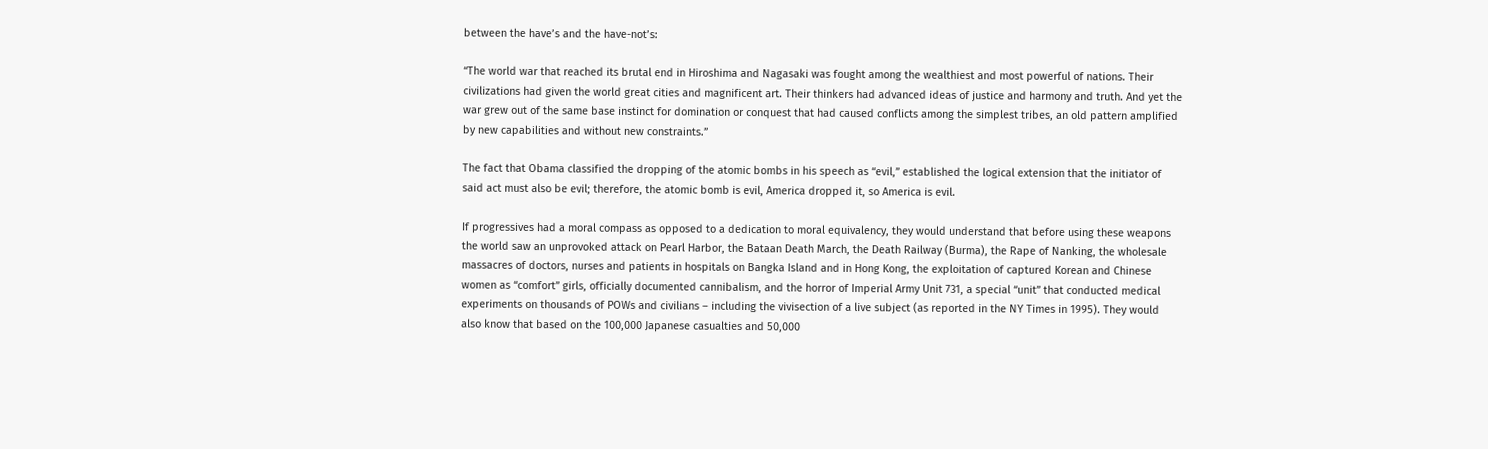between the have’s and the have-not’s:

“The world war that reached its brutal end in Hiroshima and Nagasaki was fought among the wealthiest and most powerful of nations. Their civilizations had given the world great cities and magnificent art. Their thinkers had advanced ideas of justice and harmony and truth. And yet the war grew out of the same base instinct for domination or conquest that had caused conflicts among the simplest tribes, an old pattern amplified by new capabilities and without new constraints.”

The fact that Obama classified the dropping of the atomic bombs in his speech as “evil,” established the logical extension that the initiator of said act must also be evil; therefore, the atomic bomb is evil, America dropped it, so America is evil.

If progressives had a moral compass as opposed to a dedication to moral equivalency, they would understand that before using these weapons the world saw an unprovoked attack on Pearl Harbor, the Bataan Death March, the Death Railway (Burma), the Rape of Nanking, the wholesale massacres of doctors, nurses and patients in hospitals on Bangka Island and in Hong Kong, the exploitation of captured Korean and Chinese women as “comfort” girls, officially documented cannibalism, and the horror of Imperial Army Unit 731, a special “unit” that conducted medical experiments on thousands of POWs and civilians – including the vivisection of a live subject (as reported in the NY Times in 1995). They would also know that based on the 100,000 Japanese casualties and 50,000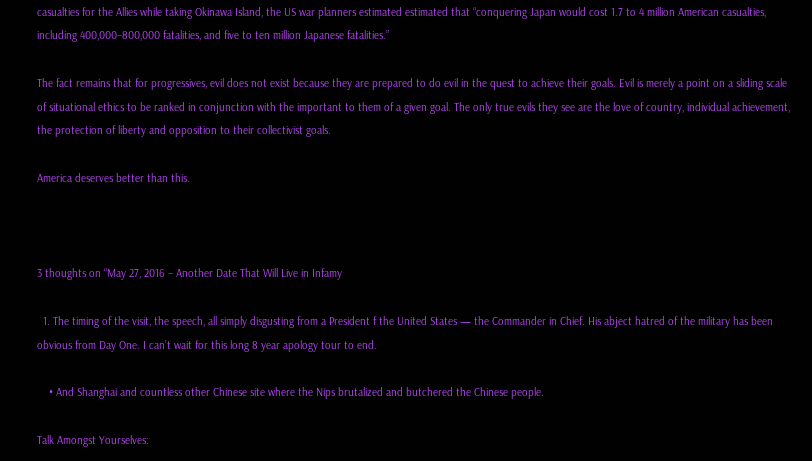casualties for the Allies while taking Okinawa Island, the US war planners estimated estimated that “conquering Japan would cost 1.7 to 4 million American casualties, including 400,000–800,000 fatalities, and five to ten million Japanese fatalities.”

The fact remains that for progressives, evil does not exist because they are prepared to do evil in the quest to achieve their goals. Evil is merely a point on a sliding scale of situational ethics to be ranked in conjunction with the important to them of a given goal. The only true evils they see are the love of country, individual achievement, the protection of liberty and opposition to their collectivist goals.

America deserves better than this.



3 thoughts on “May 27, 2016 – Another Date That Will Live in Infamy

  1. The timing of the visit, the speech, all simply disgusting from a President f the United States — the Commander in Chief. His abject hatred of the military has been obvious from Day One. I can’t wait for this long 8 year apology tour to end.

    • And Shanghai and countless other Chinese site where the Nips brutalized and butchered the Chinese people.

Talk Amongst Yourselves: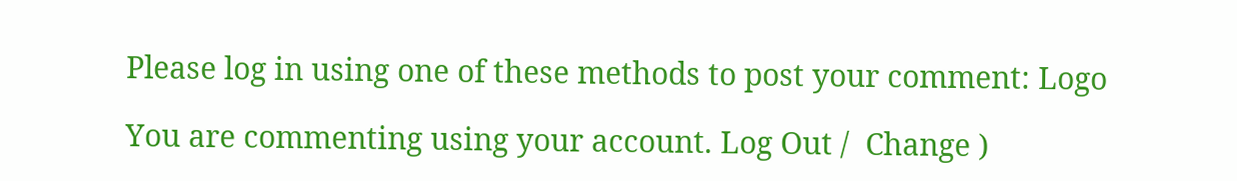Please log in using one of these methods to post your comment: Logo

You are commenting using your account. Log Out /  Change )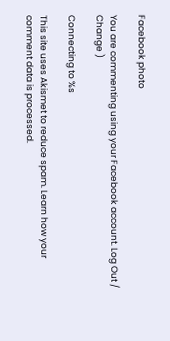Facebook photo

You are commenting using your Facebook account. Log Out /  Change )

Connecting to %s

This site uses Akismet to reduce spam. Learn how your comment data is processed.